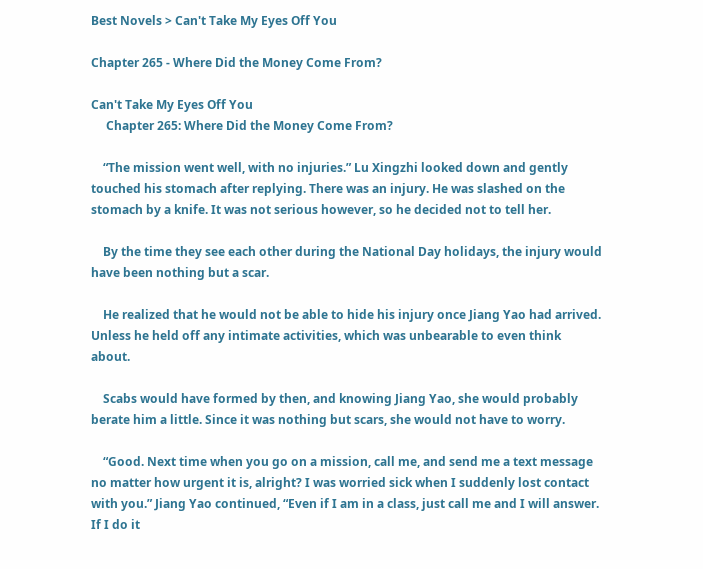Best Novels > Can't Take My Eyes Off You

Chapter 265 - Where Did the Money Come From?

Can't Take My Eyes Off You
     Chapter 265: Where Did the Money Come From?

    “The mission went well, with no injuries.” Lu Xingzhi looked down and gently touched his stomach after replying. There was an injury. He was slashed on the stomach by a knife. It was not serious however, so he decided not to tell her.

    By the time they see each other during the National Day holidays, the injury would have been nothing but a scar.

    He realized that he would not be able to hide his injury once Jiang Yao had arrived. Unless he held off any intimate activities, which was unbearable to even think about.

    Scabs would have formed by then, and knowing Jiang Yao, she would probably berate him a little. Since it was nothing but scars, she would not have to worry.

    “Good. Next time when you go on a mission, call me, and send me a text message no matter how urgent it is, alright? I was worried sick when I suddenly lost contact with you.” Jiang Yao continued, “Even if I am in a class, just call me and I will answer. If I do it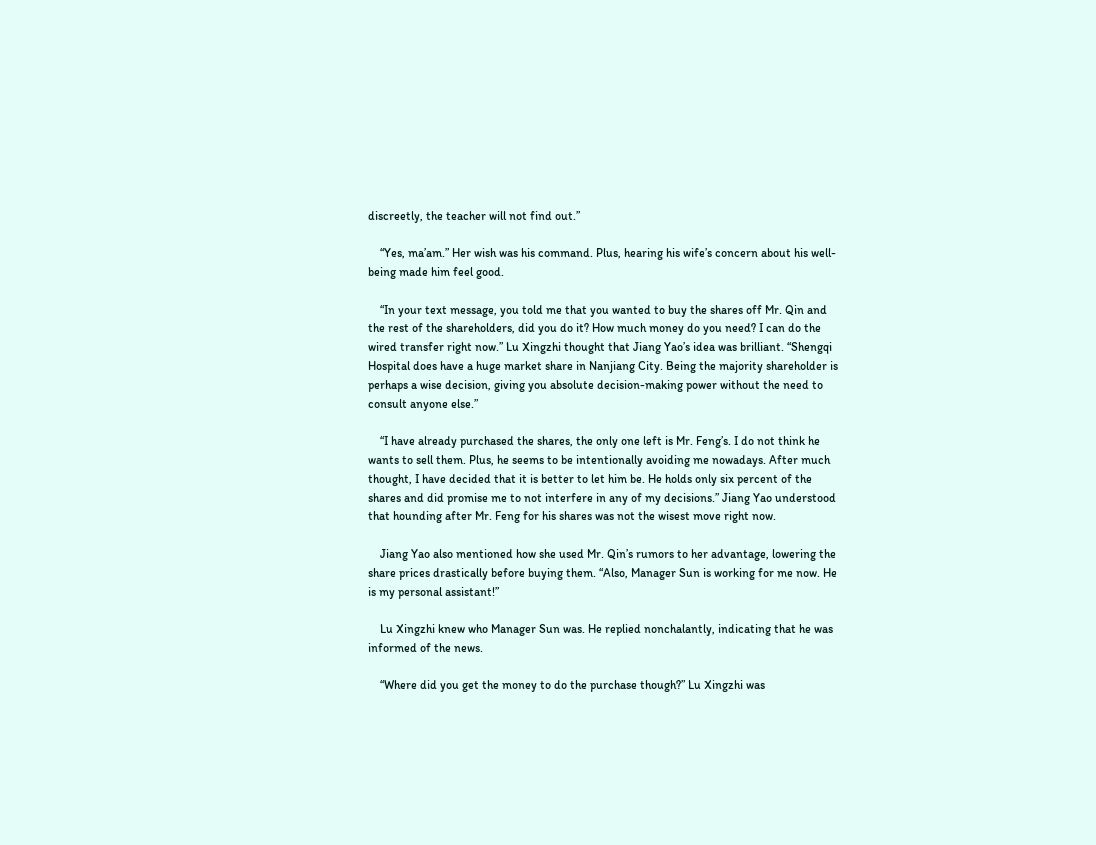discreetly, the teacher will not find out.”

    “Yes, ma’am.” Her wish was his command. Plus, hearing his wife’s concern about his well-being made him feel good.

    “In your text message, you told me that you wanted to buy the shares off Mr. Qin and the rest of the shareholders, did you do it? How much money do you need? I can do the wired transfer right now.” Lu Xingzhi thought that Jiang Yao’s idea was brilliant. “Shengqi Hospital does have a huge market share in Nanjiang City. Being the majority shareholder is perhaps a wise decision, giving you absolute decision-making power without the need to consult anyone else.”

    “I have already purchased the shares, the only one left is Mr. Feng’s. I do not think he wants to sell them. Plus, he seems to be intentionally avoiding me nowadays. After much thought, I have decided that it is better to let him be. He holds only six percent of the shares and did promise me to not interfere in any of my decisions.” Jiang Yao understood that hounding after Mr. Feng for his shares was not the wisest move right now.

    Jiang Yao also mentioned how she used Mr. Qin’s rumors to her advantage, lowering the share prices drastically before buying them. “Also, Manager Sun is working for me now. He is my personal assistant!”

    Lu Xingzhi knew who Manager Sun was. He replied nonchalantly, indicating that he was informed of the news.

    “Where did you get the money to do the purchase though?” Lu Xingzhi was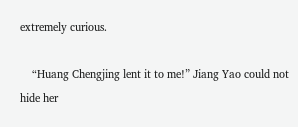extremely curious.

    “Huang Chengjing lent it to me!” Jiang Yao could not hide her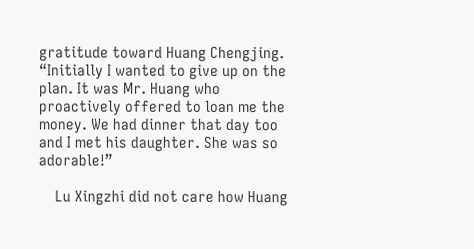gratitude toward Huang Chengjing. “Initially I wanted to give up on the plan. It was Mr. Huang who proactively offered to loan me the money. We had dinner that day too and I met his daughter. She was so adorable!”

    Lu Xingzhi did not care how Huang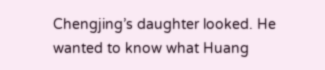Chengjing’s daughter looked. He wanted to know what Huang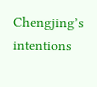Chengjing’s intentions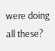were doing all these?